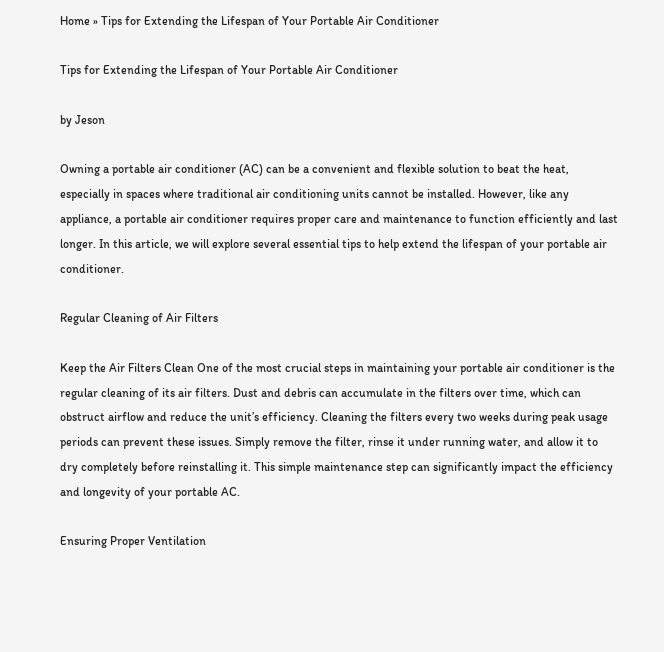Home » Tips for Extending the Lifespan of Your Portable Air Conditioner

Tips for Extending the Lifespan of Your Portable Air Conditioner

by Jeson

Owning a portable air conditioner (AC) can be a convenient and flexible solution to beat the heat, especially in spaces where traditional air conditioning units cannot be installed. However, like any appliance, a portable air conditioner requires proper care and maintenance to function efficiently and last longer. In this article, we will explore several essential tips to help extend the lifespan of your portable air conditioner.

Regular Cleaning of Air Filters

Keep the Air Filters Clean One of the most crucial steps in maintaining your portable air conditioner is the regular cleaning of its air filters. Dust and debris can accumulate in the filters over time, which can obstruct airflow and reduce the unit’s efficiency. Cleaning the filters every two weeks during peak usage periods can prevent these issues. Simply remove the filter, rinse it under running water, and allow it to dry completely before reinstalling it. This simple maintenance step can significantly impact the efficiency and longevity of your portable AC.

Ensuring Proper Ventilation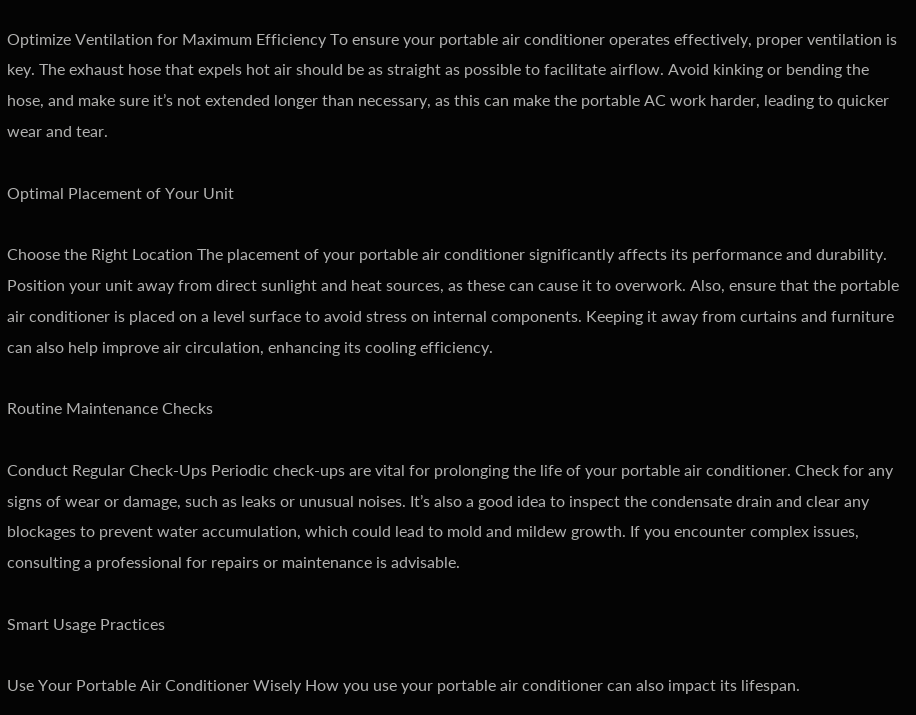Optimize Ventilation for Maximum Efficiency To ensure your portable air conditioner operates effectively, proper ventilation is key. The exhaust hose that expels hot air should be as straight as possible to facilitate airflow. Avoid kinking or bending the hose, and make sure it’s not extended longer than necessary, as this can make the portable AC work harder, leading to quicker wear and tear.

Optimal Placement of Your Unit

Choose the Right Location The placement of your portable air conditioner significantly affects its performance and durability. Position your unit away from direct sunlight and heat sources, as these can cause it to overwork. Also, ensure that the portable air conditioner is placed on a level surface to avoid stress on internal components. Keeping it away from curtains and furniture can also help improve air circulation, enhancing its cooling efficiency.

Routine Maintenance Checks

Conduct Regular Check-Ups Periodic check-ups are vital for prolonging the life of your portable air conditioner. Check for any signs of wear or damage, such as leaks or unusual noises. It’s also a good idea to inspect the condensate drain and clear any blockages to prevent water accumulation, which could lead to mold and mildew growth. If you encounter complex issues, consulting a professional for repairs or maintenance is advisable.

Smart Usage Practices

Use Your Portable Air Conditioner Wisely How you use your portable air conditioner can also impact its lifespan.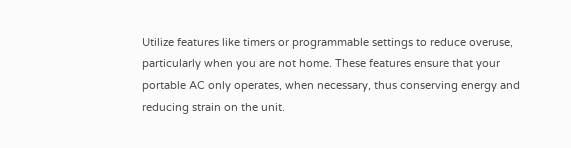Utilize features like timers or programmable settings to reduce overuse, particularly when you are not home. These features ensure that your portable AC only operates, when necessary, thus conserving energy and reducing strain on the unit.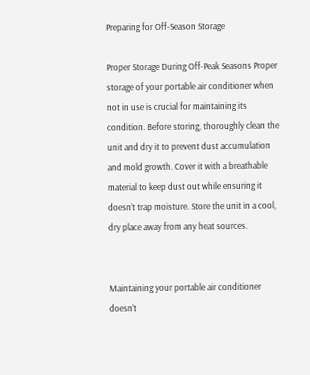Preparing for Off-Season Storage

Proper Storage During Off-Peak Seasons Proper storage of your portable air conditioner when not in use is crucial for maintaining its condition. Before storing, thoroughly clean the unit and dry it to prevent dust accumulation and mold growth. Cover it with a breathable material to keep dust out while ensuring it doesn’t trap moisture. Store the unit in a cool, dry place away from any heat sources.


Maintaining your portable air conditioner doesn’t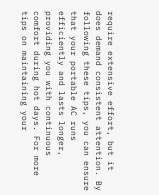require extensive effort, but it does demand consistent attention. By following these tips, you can ensure that your portable AC runs efficiently and lasts longer, providing you with continuous comfort during hot days. For more tips on maintaining your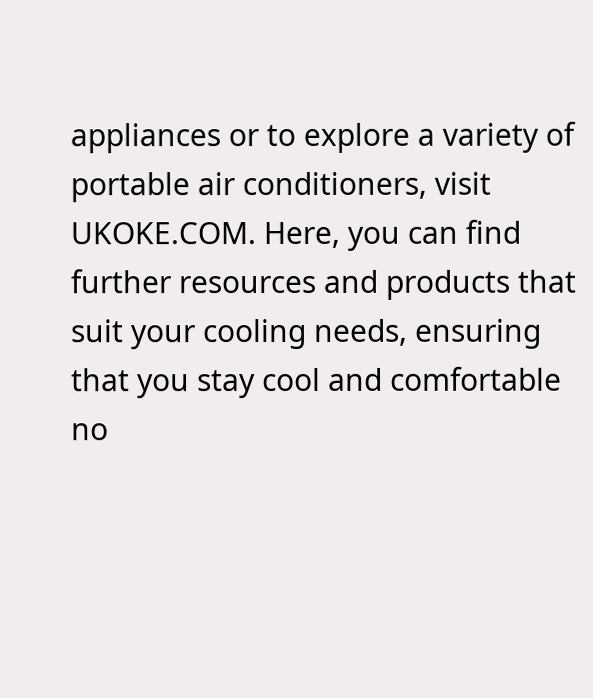appliances or to explore a variety of portable air conditioners, visit UKOKE.COM. Here, you can find further resources and products that suit your cooling needs, ensuring that you stay cool and comfortable no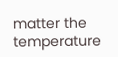matter the temperature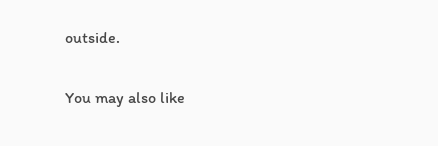outside.

You may also like